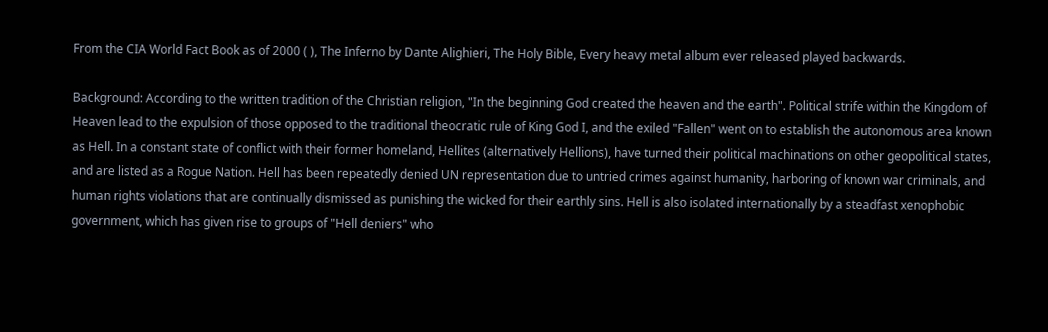From the CIA World Fact Book as of 2000 ( ), The Inferno by Dante Alighieri, The Holy Bible, Every heavy metal album ever released played backwards.

Background: According to the written tradition of the Christian religion, "In the beginning God created the heaven and the earth". Political strife within the Kingdom of Heaven lead to the expulsion of those opposed to the traditional theocratic rule of King God I, and the exiled "Fallen" went on to establish the autonomous area known as Hell. In a constant state of conflict with their former homeland, Hellites (alternatively Hellions), have turned their political machinations on other geopolitical states, and are listed as a Rogue Nation. Hell has been repeatedly denied UN representation due to untried crimes against humanity, harboring of known war criminals, and human rights violations that are continually dismissed as punishing the wicked for their earthly sins. Hell is also isolated internationally by a steadfast xenophobic government, which has given rise to groups of "Hell deniers" who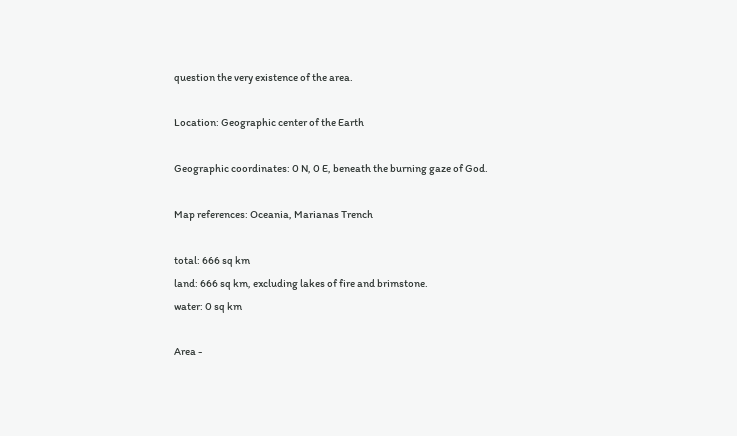question the very existence of the area.

Location: Geographic center of the Earth

Geographic coordinates: 0 N, 0 E, beneath the burning gaze of God.

Map references: Oceania, Marianas Trench

total: 666 sq km
land: 666 sq km, excluding lakes of fire and brimstone.
water: 0 sq km

Area -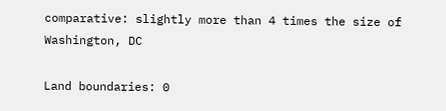comparative: slightly more than 4 times the size of Washington, DC

Land boundaries: 0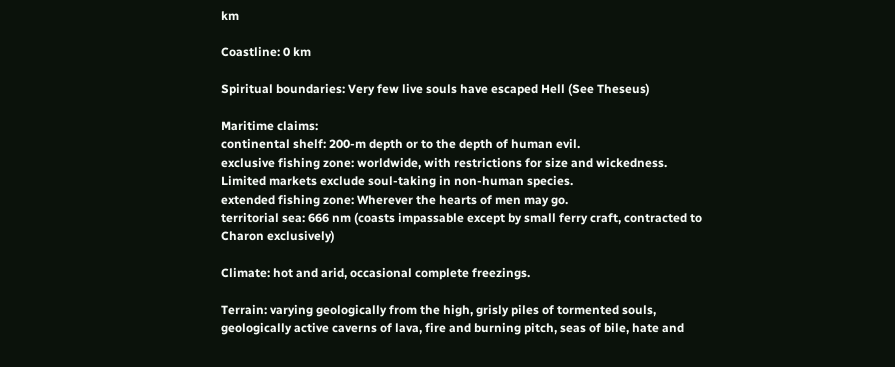km

Coastline: 0 km

Spiritual boundaries: Very few live souls have escaped Hell (See Theseus)

Maritime claims:
continental shelf: 200-m depth or to the depth of human evil.
exclusive fishing zone: worldwide, with restrictions for size and wickedness. Limited markets exclude soul-taking in non-human species.
extended fishing zone: Wherever the hearts of men may go.
territorial sea: 666 nm (coasts impassable except by small ferry craft, contracted to Charon exclusively)

Climate: hot and arid, occasional complete freezings.

Terrain: varying geologically from the high, grisly piles of tormented souls, geologically active caverns of lava, fire and burning pitch, seas of bile, hate and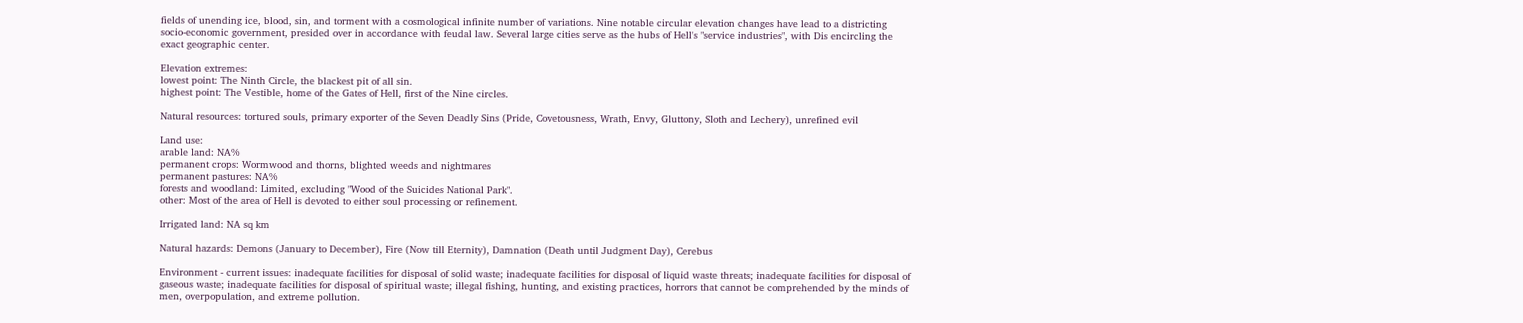fields of unending ice, blood, sin, and torment with a cosmological infinite number of variations. Nine notable circular elevation changes have lead to a districting socio-economic government, presided over in accordance with feudal law. Several large cities serve as the hubs of Hell's "service industries", with Dis encircling the exact geographic center.

Elevation extremes:
lowest point: The Ninth Circle, the blackest pit of all sin.
highest point: The Vestible, home of the Gates of Hell, first of the Nine circles.

Natural resources: tortured souls, primary exporter of the Seven Deadly Sins (Pride, Covetousness, Wrath, Envy, Gluttony, Sloth and Lechery), unrefined evil

Land use:
arable land: NA%
permanent crops: Wormwood and thorns, blighted weeds and nightmares
permanent pastures: NA%
forests and woodland: Limited, excluding "Wood of the Suicides National Park".
other: Most of the area of Hell is devoted to either soul processing or refinement.

Irrigated land: NA sq km

Natural hazards: Demons (January to December), Fire (Now till Eternity), Damnation (Death until Judgment Day), Cerebus

Environment - current issues: inadequate facilities for disposal of solid waste; inadequate facilities for disposal of liquid waste threats; inadequate facilities for disposal of gaseous waste; inadequate facilities for disposal of spiritual waste; illegal fishing, hunting, and existing practices, horrors that cannot be comprehended by the minds of men, overpopulation, and extreme pollution.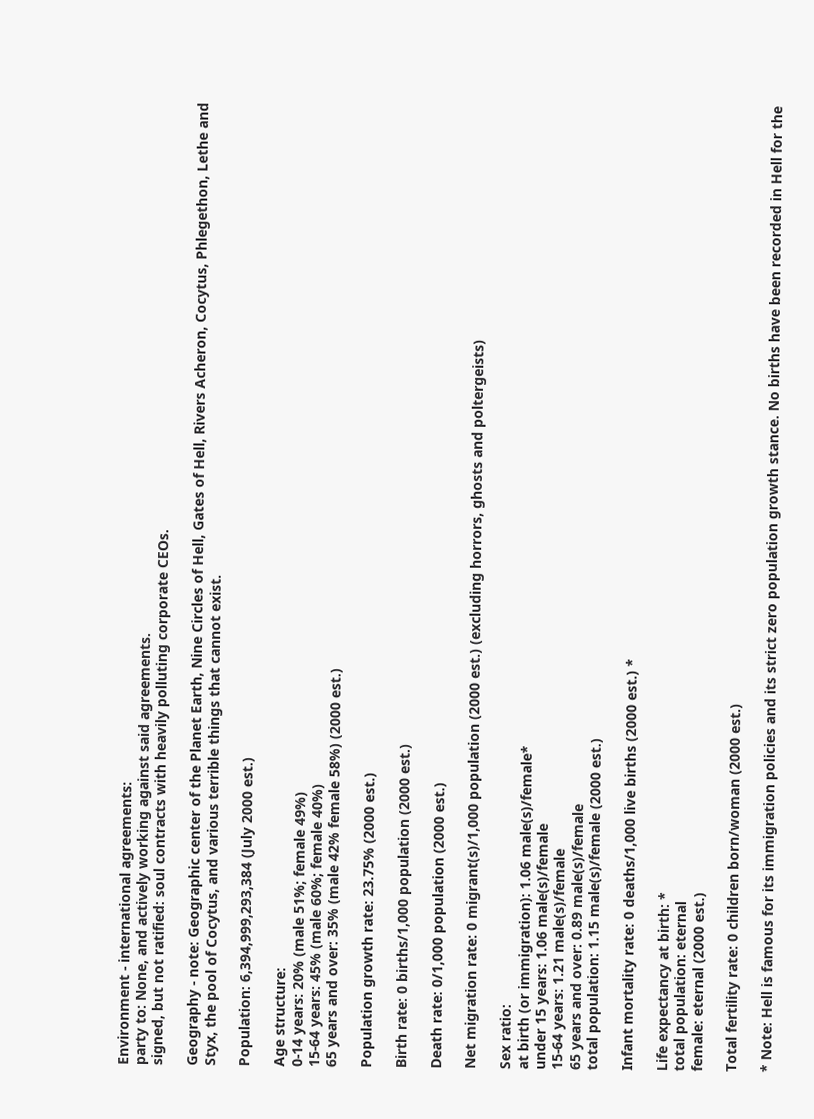Environment - international agreements:
party to: None, and actively working against said agreements.
signed, but not ratified: soul contracts with heavily polluting corporate CEOs.

Geography - note: Geographic center of the Planet Earth, Nine Circles of Hell, Gates of Hell, Rivers Acheron, Cocytus, Phlegethon, Lethe and Styx, the pool of Cocytus, and various terrible things that cannot exist.

Population: 6,394,999,293,384 (July 2000 est.)

Age structure:
0-14 years: 20% (male 51%; female 49%)
15-64 years: 45% (male 60%; female 40%)
65 years and over: 35% (male 42% female 58%) (2000 est.)

Population growth rate: 23.75% (2000 est.)

Birth rate: 0 births/1,000 population (2000 est.)

Death rate: 0/1,000 population (2000 est.)

Net migration rate: 0 migrant(s)/1,000 population (2000 est.) (excluding horrors, ghosts and poltergeists)

Sex ratio:
at birth (or immigration): 1.06 male(s)/female*
under 15 years: 1.06 male(s)/female
15-64 years: 1.21 male(s)/female
65 years and over: 0.89 male(s)/female
total population: 1.15 male(s)/female (2000 est.)

Infant mortality rate: 0 deaths/1,000 live births (2000 est.) *

Life expectancy at birth: *
total population: eternal
female: eternal (2000 est.)

Total fertility rate: 0 children born/woman (2000 est.)

* Note: Hell is famous for its immigration policies and its strict zero population growth stance. No births have been recorded in Hell for the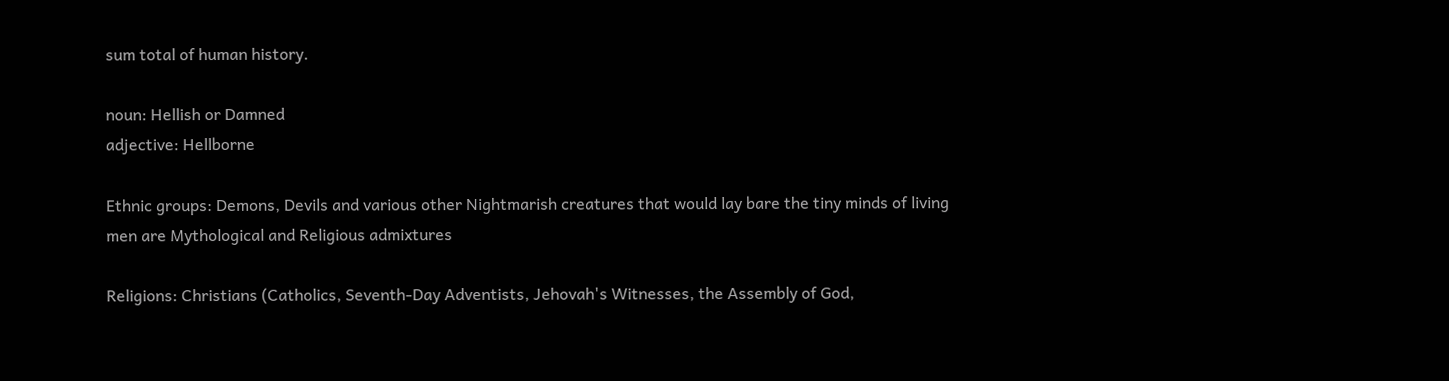sum total of human history.

noun: Hellish or Damned
adjective: Hellborne

Ethnic groups: Demons, Devils and various other Nightmarish creatures that would lay bare the tiny minds of living men are Mythological and Religious admixtures

Religions: Christians (Catholics, Seventh-Day Adventists, Jehovah's Witnesses, the Assembly of God,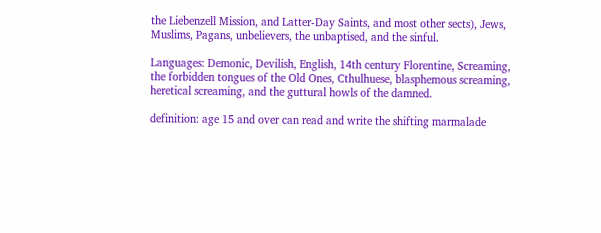the Liebenzell Mission, and Latter-Day Saints, and most other sects), Jews, Muslims, Pagans, unbelievers, the unbaptised, and the sinful.

Languages: Demonic, Devilish, English, 14th century Florentine, Screaming, the forbidden tongues of the Old Ones, Cthulhuese, blasphemous screaming, heretical screaming, and the guttural howls of the damned.

definition: age 15 and over can read and write the shifting marmalade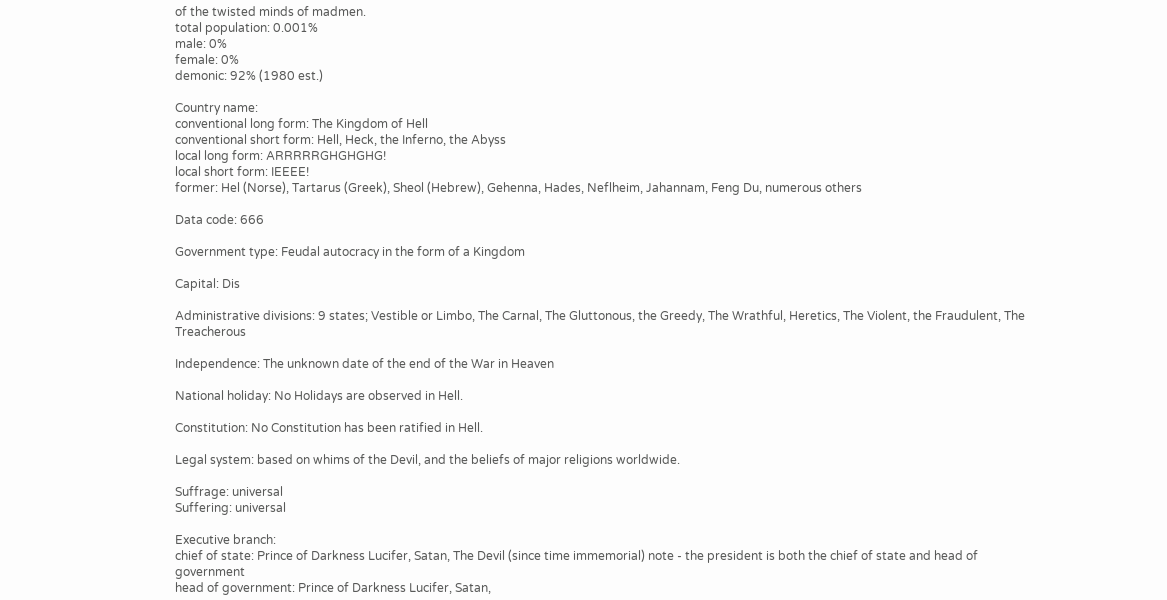of the twisted minds of madmen.
total population: 0.001%
male: 0%
female: 0%
demonic: 92% (1980 est.)

Country name:
conventional long form: The Kingdom of Hell
conventional short form: Hell, Heck, the Inferno, the Abyss
local long form: ARRRRRGHGHGHG!
local short form: IEEEE!
former: Hel (Norse), Tartarus (Greek), Sheol (Hebrew), Gehenna, Hades, Neflheim, Jahannam, Feng Du, numerous others

Data code: 666

Government type: Feudal autocracy in the form of a Kingdom

Capital: Dis

Administrative divisions: 9 states; Vestible or Limbo, The Carnal, The Gluttonous, the Greedy, The Wrathful, Heretics, The Violent, the Fraudulent, The Treacherous

Independence: The unknown date of the end of the War in Heaven

National holiday: No Holidays are observed in Hell.

Constitution: No Constitution has been ratified in Hell.

Legal system: based on whims of the Devil, and the beliefs of major religions worldwide.

Suffrage: universal
Suffering: universal

Executive branch:
chief of state: Prince of Darkness Lucifer, Satan, The Devil (since time immemorial) note - the president is both the chief of state and head of government
head of government: Prince of Darkness Lucifer, Satan,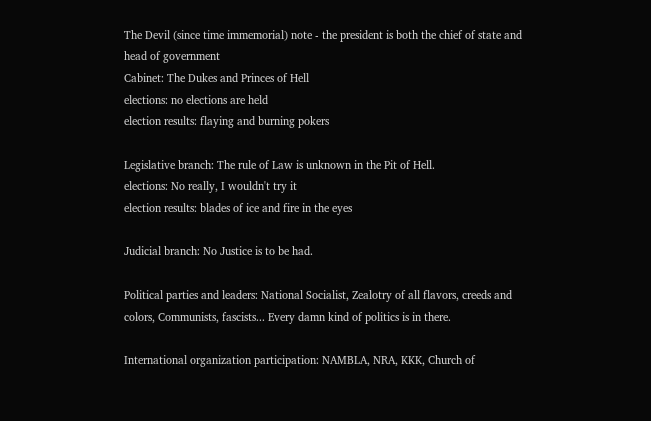The Devil (since time immemorial) note - the president is both the chief of state and head of government
Cabinet: The Dukes and Princes of Hell
elections: no elections are held
election results: flaying and burning pokers

Legislative branch: The rule of Law is unknown in the Pit of Hell.
elections: No really, I wouldn't try it
election results: blades of ice and fire in the eyes

Judicial branch: No Justice is to be had.

Political parties and leaders: National Socialist, Zealotry of all flavors, creeds and colors, Communists, fascists... Every damn kind of politics is in there.

International organization participation: NAMBLA, NRA, KKK, Church of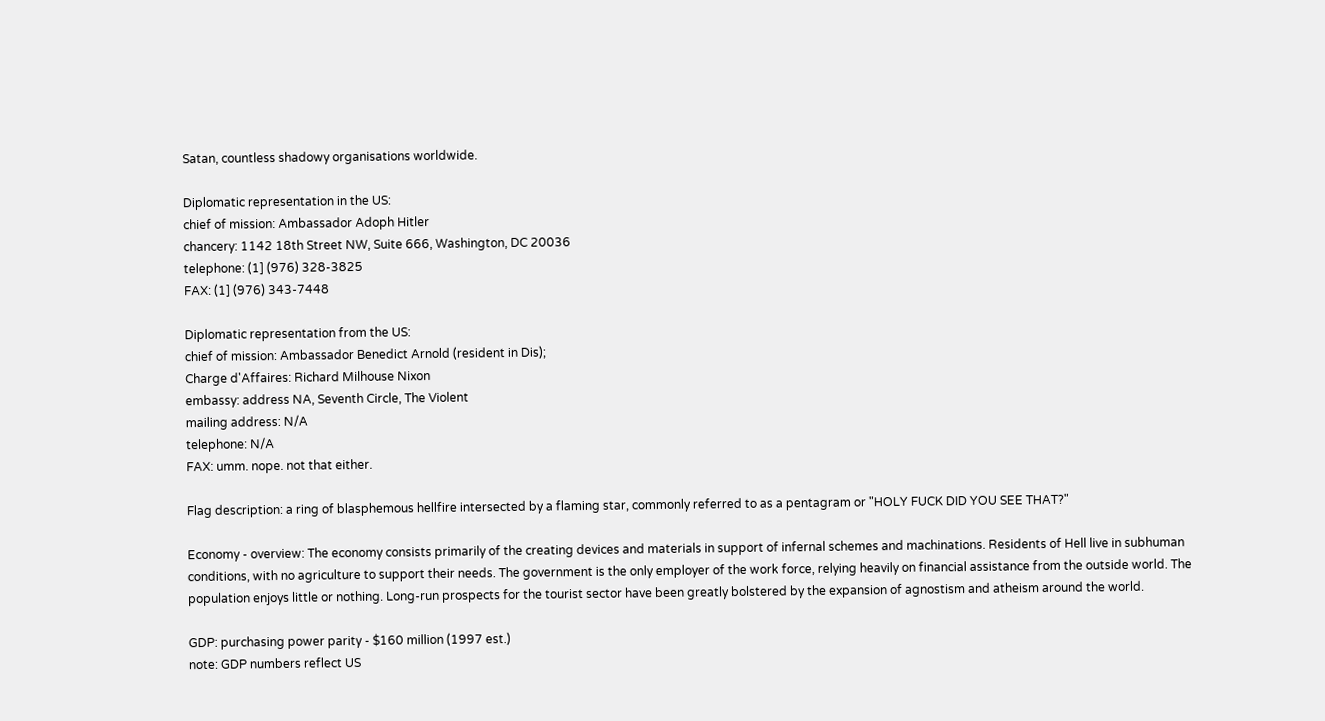Satan, countless shadowy organisations worldwide.

Diplomatic representation in the US:
chief of mission: Ambassador Adoph Hitler
chancery: 1142 18th Street NW, Suite 666, Washington, DC 20036
telephone: (1] (976) 328-3825
FAX: (1] (976) 343-7448

Diplomatic representation from the US:
chief of mission: Ambassador Benedict Arnold (resident in Dis);
Charge d'Affaires: Richard Milhouse Nixon
embassy: address NA, Seventh Circle, The Violent
mailing address: N/A
telephone: N/A
FAX: umm. nope. not that either.

Flag description: a ring of blasphemous hellfire intersected by a flaming star, commonly referred to as a pentagram or "HOLY FUCK DID YOU SEE THAT?"

Economy - overview: The economy consists primarily of the creating devices and materials in support of infernal schemes and machinations. Residents of Hell live in subhuman conditions, with no agriculture to support their needs. The government is the only employer of the work force, relying heavily on financial assistance from the outside world. The population enjoys little or nothing. Long-run prospects for the tourist sector have been greatly bolstered by the expansion of agnostism and atheism around the world.

GDP: purchasing power parity - $160 million (1997 est.)
note: GDP numbers reflect US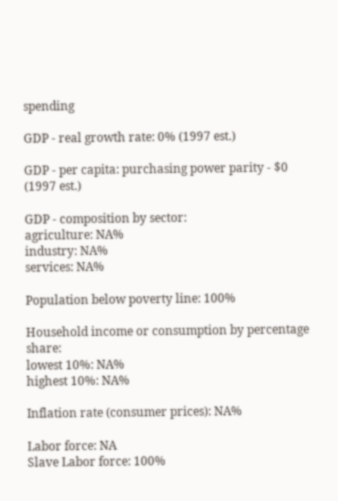spending

GDP - real growth rate: 0% (1997 est.)

GDP - per capita: purchasing power parity - $0 (1997 est.)

GDP - composition by sector:
agriculture: NA%
industry: NA%
services: NA%

Population below poverty line: 100%

Household income or consumption by percentage share:
lowest 10%: NA%
highest 10%: NA%

Inflation rate (consumer prices): NA%

Labor force: NA
Slave Labor force: 100%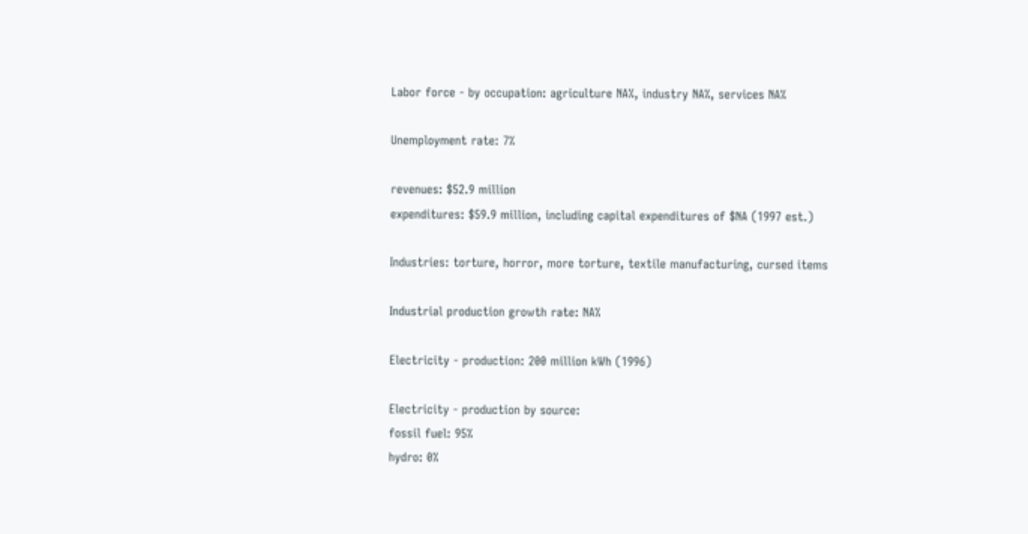Labor force - by occupation: agriculture NA%, industry NA%, services NA%

Unemployment rate: 7%

revenues: $52.9 million
expenditures: $59.9 million, including capital expenditures of $NA (1997 est.)

Industries: torture, horror, more torture, textile manufacturing, cursed items

Industrial production growth rate: NA%

Electricity - production: 200 million kWh (1996)

Electricity - production by source:
fossil fuel: 95%
hydro: 0%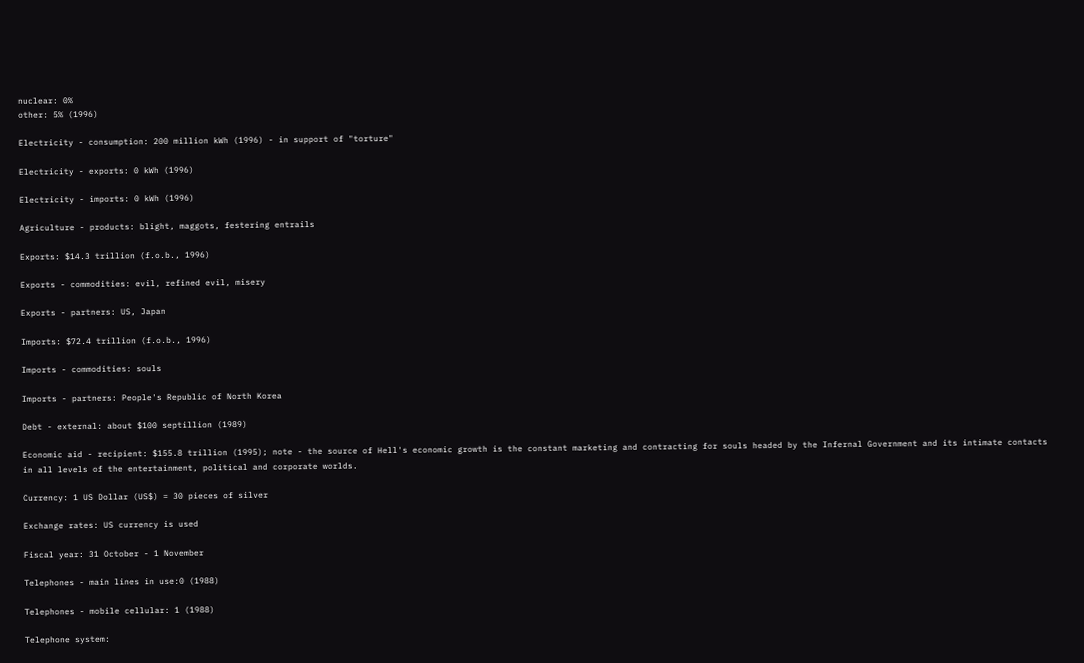nuclear: 0%
other: 5% (1996)

Electricity - consumption: 200 million kWh (1996) - in support of "torture"

Electricity - exports: 0 kWh (1996)

Electricity - imports: 0 kWh (1996)

Agriculture - products: blight, maggots, festering entrails

Exports: $14.3 trillion (f.o.b., 1996)

Exports - commodities: evil, refined evil, misery

Exports - partners: US, Japan

Imports: $72.4 trillion (f.o.b., 1996)

Imports - commodities: souls

Imports - partners: People's Republic of North Korea

Debt - external: about $100 septillion (1989)

Economic aid - recipient: $155.8 trillion (1995); note - the source of Hell's economic growth is the constant marketing and contracting for souls headed by the Infernal Government and its intimate contacts in all levels of the entertainment, political and corporate worlds.

Currency: 1 US Dollar (US$) = 30 pieces of silver

Exchange rates: US currency is used

Fiscal year: 31 October - 1 November

Telephones - main lines in use:0 (1988)

Telephones - mobile cellular: 1 (1988)

Telephone system: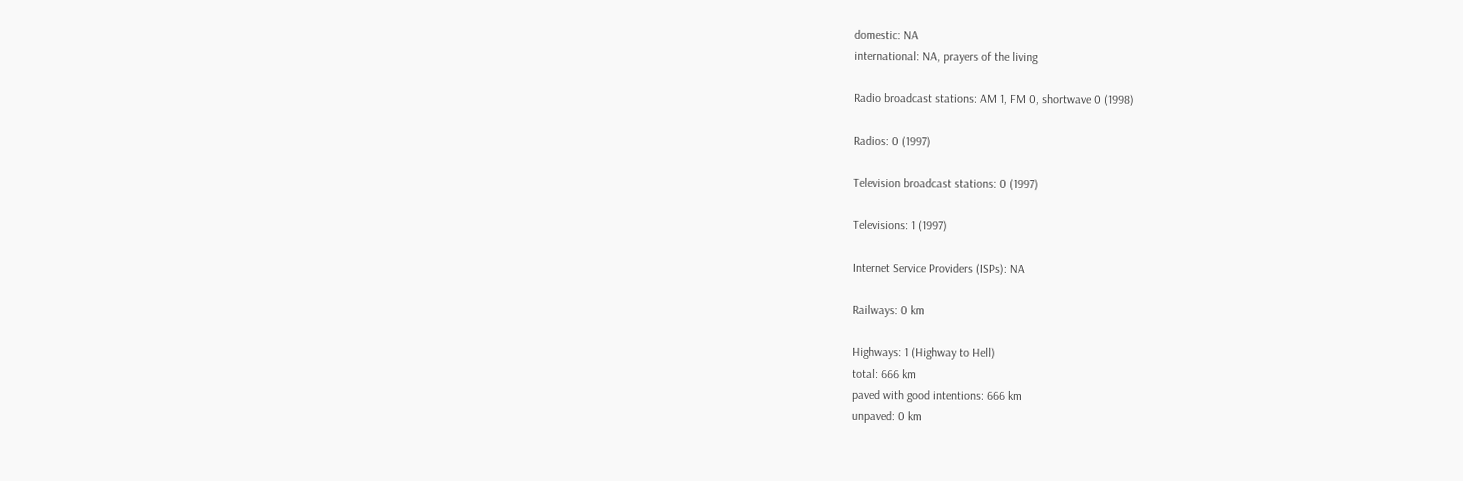domestic: NA
international: NA, prayers of the living

Radio broadcast stations: AM 1, FM 0, shortwave 0 (1998)

Radios: 0 (1997)

Television broadcast stations: 0 (1997)

Televisions: 1 (1997)

Internet Service Providers (ISPs): NA

Railways: 0 km

Highways: 1 (Highway to Hell)
total: 666 km
paved with good intentions: 666 km
unpaved: 0 km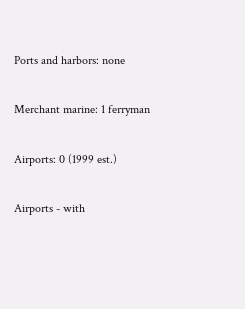Ports and harbors: none

Merchant marine: 1 ferryman

Airports: 0 (1999 est.)

Airports - with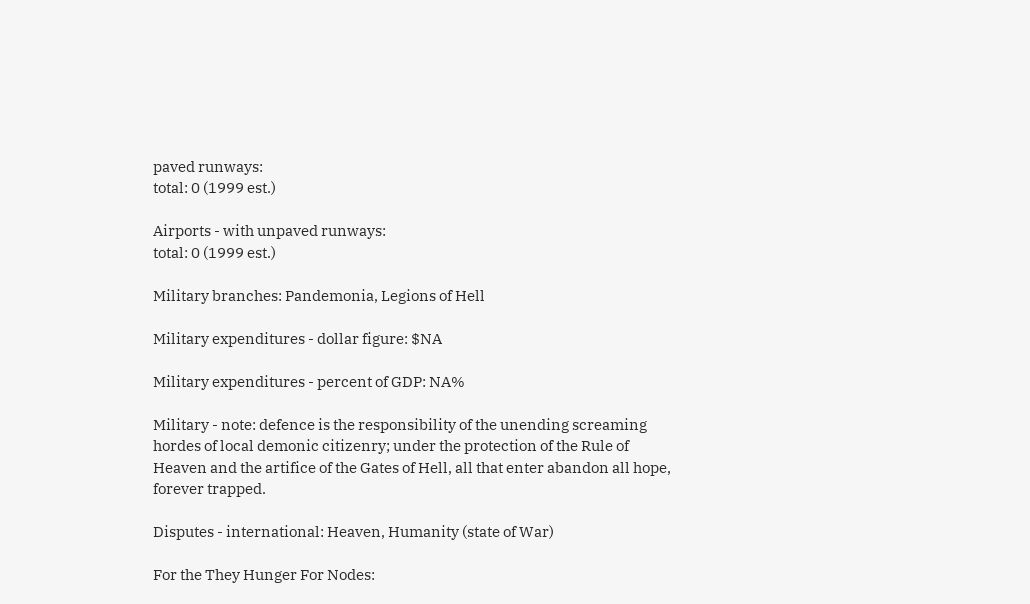paved runways:
total: 0 (1999 est.)

Airports - with unpaved runways:
total: 0 (1999 est.)

Military branches: Pandemonia, Legions of Hell

Military expenditures - dollar figure: $NA

Military expenditures - percent of GDP: NA%

Military - note: defence is the responsibility of the unending screaming hordes of local demonic citizenry; under the protection of the Rule of Heaven and the artifice of the Gates of Hell, all that enter abandon all hope, forever trapped.

Disputes - international: Heaven, Humanity (state of War)

For the They Hunger For Nodes: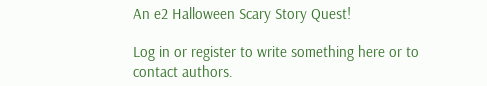An e2 Halloween Scary Story Quest!

Log in or register to write something here or to contact authors.